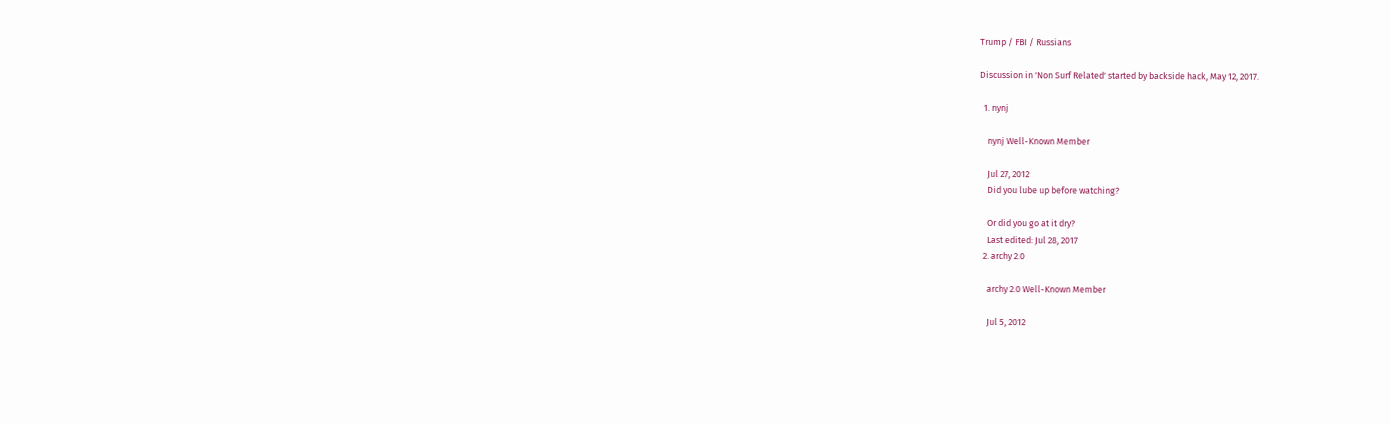Trump / FBI / Russians

Discussion in 'Non Surf Related' started by backside hack, May 12, 2017.

  1. nynj

    nynj Well-Known Member

    Jul 27, 2012
    Did you lube up before watching?

    Or did you go at it dry?
    Last edited: Jul 28, 2017
  2. archy 2.0

    archy 2.0 Well-Known Member

    Jul 5, 2012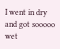I went in dry and got sooooo wet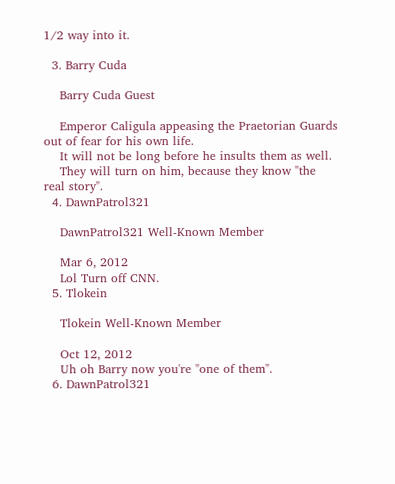1/2 way into it.

  3. Barry Cuda

    Barry Cuda Guest

    Emperor Caligula appeasing the Praetorian Guards out of fear for his own life.
    It will not be long before he insults them as well.
    They will turn on him, because they know "the real story".
  4. DawnPatrol321

    DawnPatrol321 Well-Known Member

    Mar 6, 2012
    Lol Turn off CNN.
  5. Tlokein

    Tlokein Well-Known Member

    Oct 12, 2012
    Uh oh Barry now you're "one of them".
  6. DawnPatrol321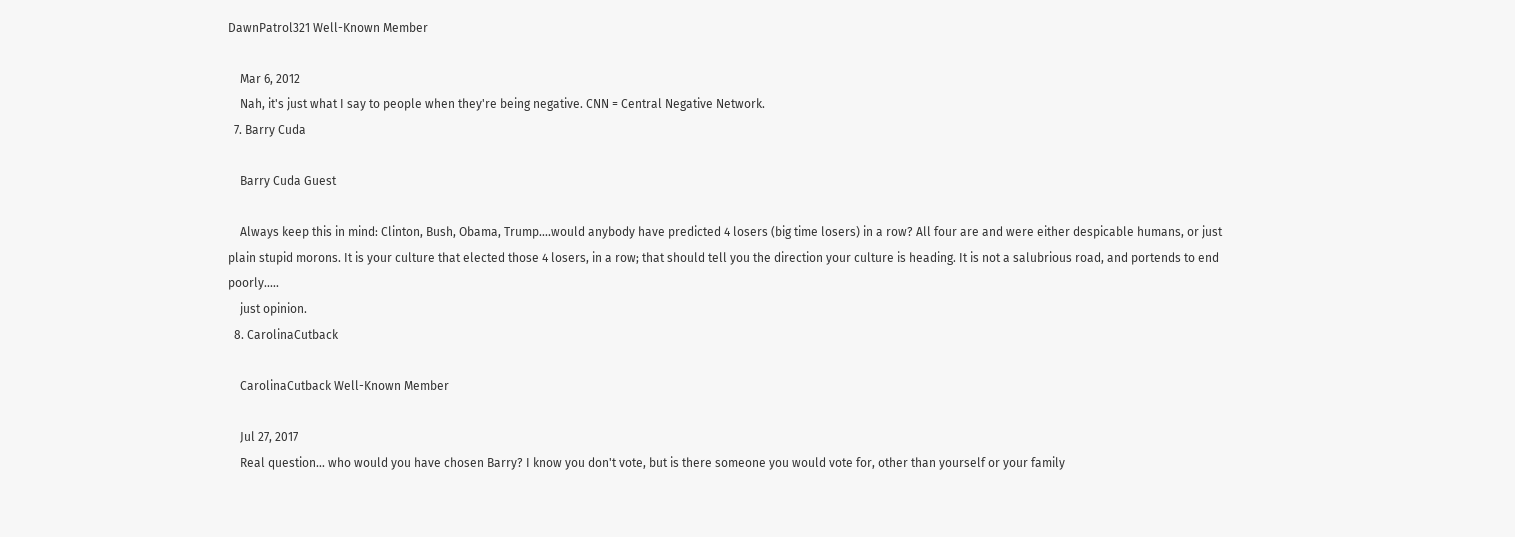DawnPatrol321 Well-Known Member

    Mar 6, 2012
    Nah, it's just what I say to people when they're being negative. CNN = Central Negative Network.
  7. Barry Cuda

    Barry Cuda Guest

    Always keep this in mind: Clinton, Bush, Obama, Trump....would anybody have predicted 4 losers (big time losers) in a row? All four are and were either despicable humans, or just plain stupid morons. It is your culture that elected those 4 losers, in a row; that should tell you the direction your culture is heading. It is not a salubrious road, and portends to end poorly.....
    just opinion.
  8. CarolinaCutback

    CarolinaCutback Well-Known Member

    Jul 27, 2017
    Real question... who would you have chosen Barry? I know you don't vote, but is there someone you would vote for, other than yourself or your family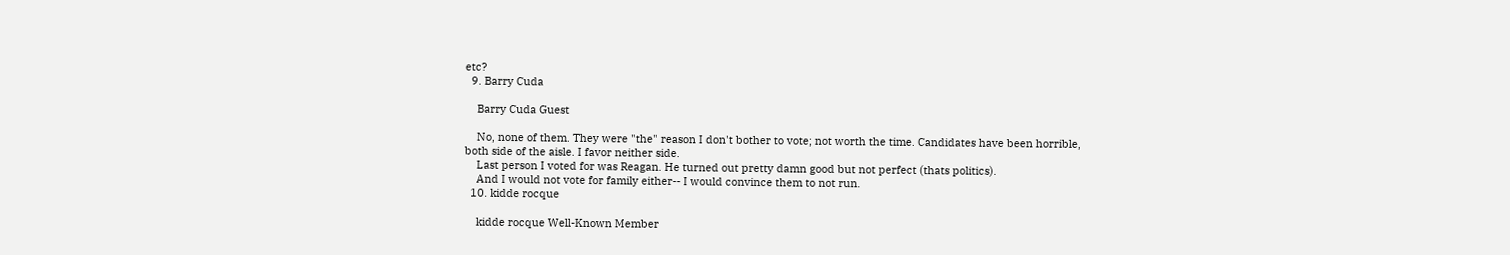etc?
  9. Barry Cuda

    Barry Cuda Guest

    No, none of them. They were "the" reason I don't bother to vote; not worth the time. Candidates have been horrible, both side of the aisle. I favor neither side.
    Last person I voted for was Reagan. He turned out pretty damn good but not perfect (thats politics).
    And I would not vote for family either-- I would convince them to not run.
  10. kidde rocque

    kidde rocque Well-Known Member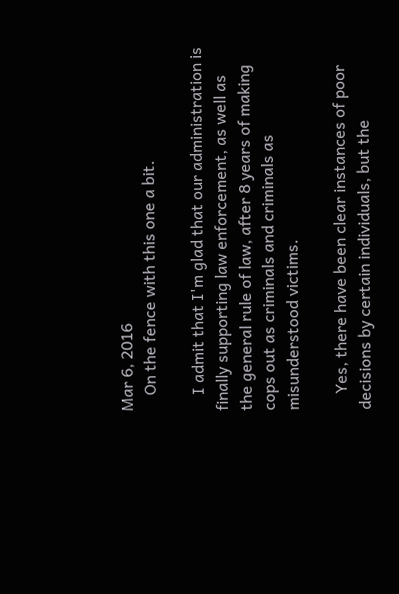Mar 6, 2016
    On the fence with this one a bit.

    I admit that I'm glad that our administration is finally supporting law enforcement, as well as the general rule of law, after 8 years of making cops out as criminals and criminals as misunderstood victims.

    Yes, there have been clear instances of poor decisions by certain individuals, but the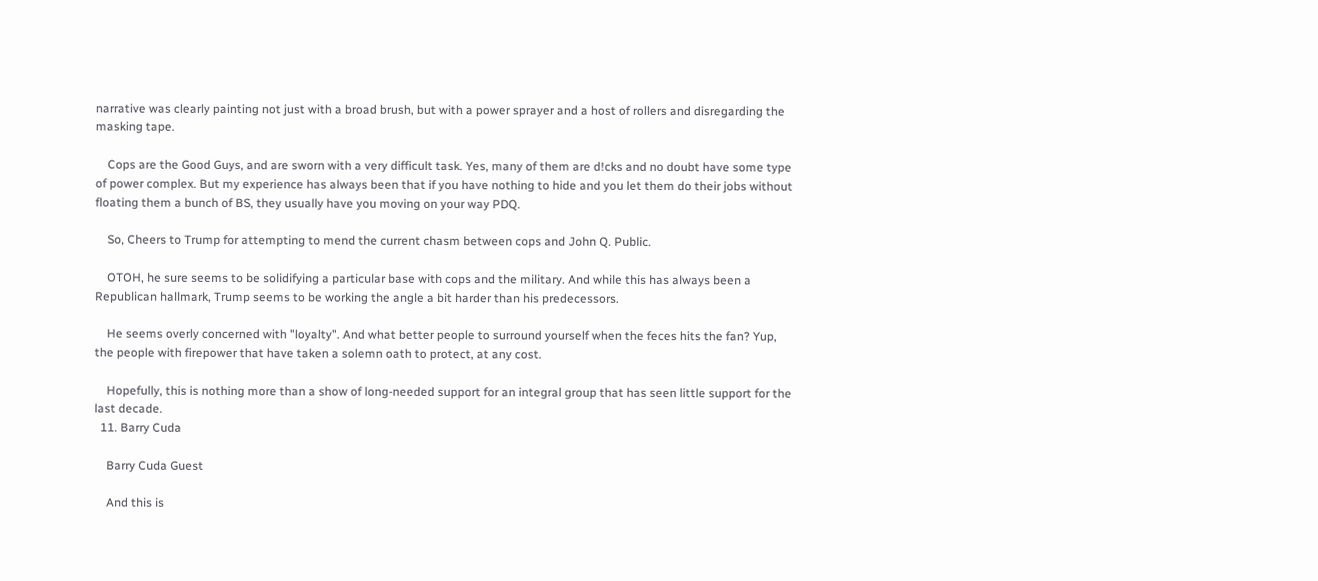narrative was clearly painting not just with a broad brush, but with a power sprayer and a host of rollers and disregarding the masking tape.

    Cops are the Good Guys, and are sworn with a very difficult task. Yes, many of them are d!cks and no doubt have some type of power complex. But my experience has always been that if you have nothing to hide and you let them do their jobs without floating them a bunch of BS, they usually have you moving on your way PDQ.

    So, Cheers to Trump for attempting to mend the current chasm between cops and John Q. Public.

    OTOH, he sure seems to be solidifying a particular base with cops and the military. And while this has always been a Republican hallmark, Trump seems to be working the angle a bit harder than his predecessors.

    He seems overly concerned with "loyalty". And what better people to surround yourself when the feces hits the fan? Yup, the people with firepower that have taken a solemn oath to protect, at any cost.

    Hopefully, this is nothing more than a show of long-needed support for an integral group that has seen little support for the last decade.
  11. Barry Cuda

    Barry Cuda Guest

    And this is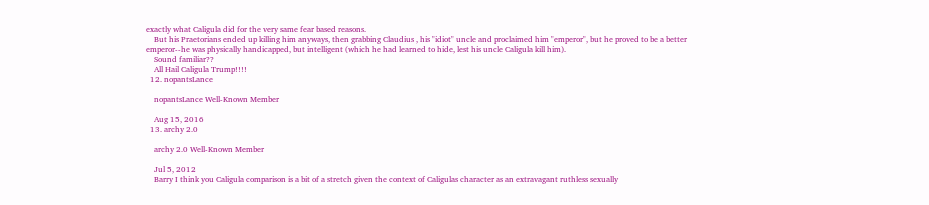exactly what Caligula did for the very same fear based reasons.
    But his Praetorians ended up killing him anyways, then grabbing Claudius , his "idiot" uncle and proclaimed him "emperor", but he proved to be a better emperor--he was physically handicapped, but intelligent (which he had learned to hide, lest his uncle Caligula kill him).
    Sound familiar??
    All Hail Caligula Trump!!!!
  12. nopantsLance

    nopantsLance Well-Known Member

    Aug 15, 2016
  13. archy 2.0

    archy 2.0 Well-Known Member

    Jul 5, 2012
    Barry I think you Caligula comparison is a bit of a stretch given the context of Caligulas character as an extravagant ruthless sexually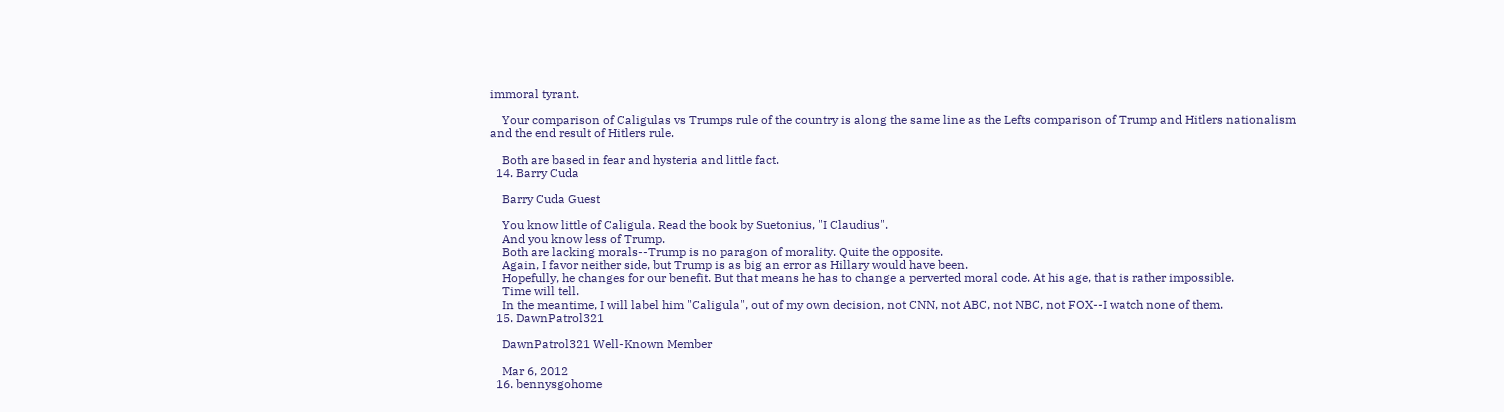immoral tyrant.

    Your comparison of Caligulas vs Trumps rule of the country is along the same line as the Lefts comparison of Trump and Hitlers nationalism and the end result of Hitlers rule.

    Both are based in fear and hysteria and little fact.
  14. Barry Cuda

    Barry Cuda Guest

    You know little of Caligula. Read the book by Suetonius, "I Claudius".
    And you know less of Trump.
    Both are lacking morals--Trump is no paragon of morality. Quite the opposite.
    Again, I favor neither side, but Trump is as big an error as Hillary would have been.
    Hopefully, he changes for our benefit. But that means he has to change a perverted moral code. At his age, that is rather impossible.
    Time will tell.
    In the meantime, I will label him "Caligula", out of my own decision, not CNN, not ABC, not NBC, not FOX--I watch none of them.
  15. DawnPatrol321

    DawnPatrol321 Well-Known Member

    Mar 6, 2012
  16. bennysgohome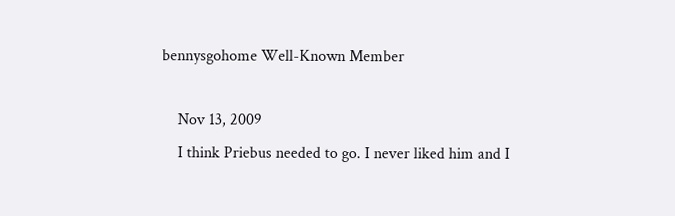bennysgohome Well-Known Member

    Nov 13, 2009
    I think Priebus needed to go. I never liked him and I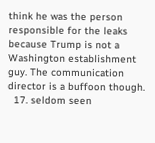think he was the person responsible for the leaks because Trump is not a Washington establishment guy. The communication director is a buffoon though.
  17. seldom seen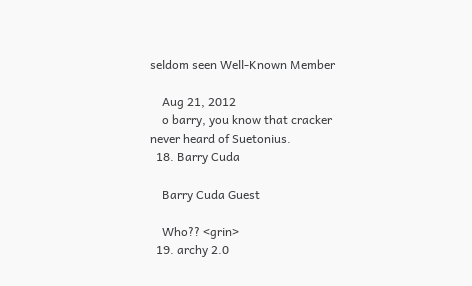seldom seen Well-Known Member

    Aug 21, 2012
    o barry, you know that cracker never heard of Suetonius.
  18. Barry Cuda

    Barry Cuda Guest

    Who?? <grin>
  19. archy 2.0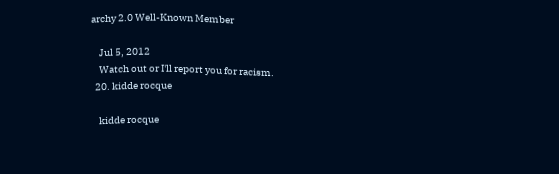archy 2.0 Well-Known Member

    Jul 5, 2012
    Watch out or I'll report you for racism.
  20. kidde rocque

    kidde rocque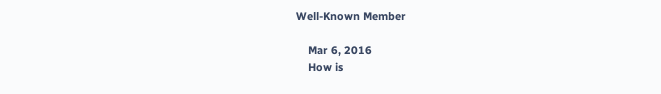Well-Known Member

    Mar 6, 2016
    How is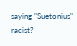saying "Suetonius" racist?